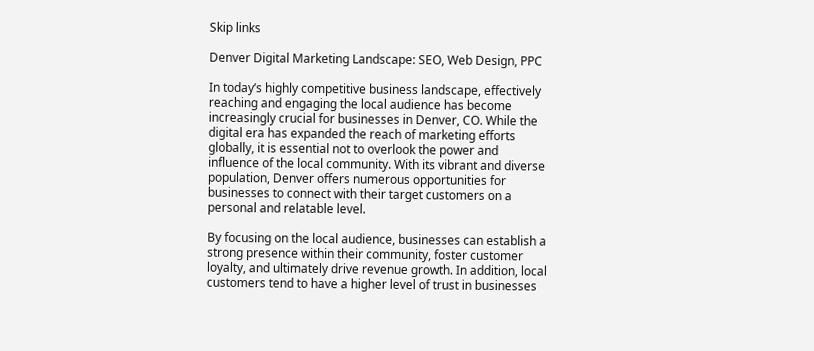Skip links

Denver Digital Marketing Landscape: SEO, Web Design, PPC

In today’s highly competitive business landscape, effectively reaching and engaging the local audience has become increasingly crucial for businesses in Denver, CO. While the digital era has expanded the reach of marketing efforts globally, it is essential not to overlook the power and influence of the local community. With its vibrant and diverse population, Denver offers numerous opportunities for businesses to connect with their target customers on a personal and relatable level.

By focusing on the local audience, businesses can establish a strong presence within their community, foster customer loyalty, and ultimately drive revenue growth. In addition, local customers tend to have a higher level of trust in businesses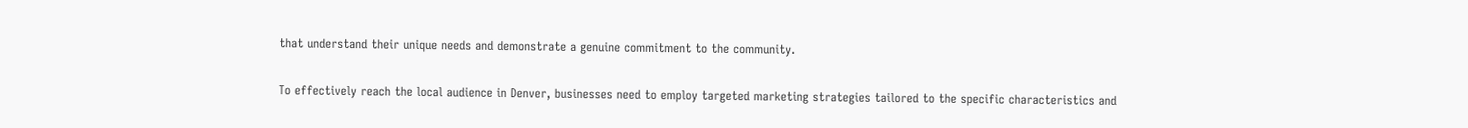that understand their unique needs and demonstrate a genuine commitment to the community.

To effectively reach the local audience in Denver, businesses need to employ targeted marketing strategies tailored to the specific characteristics and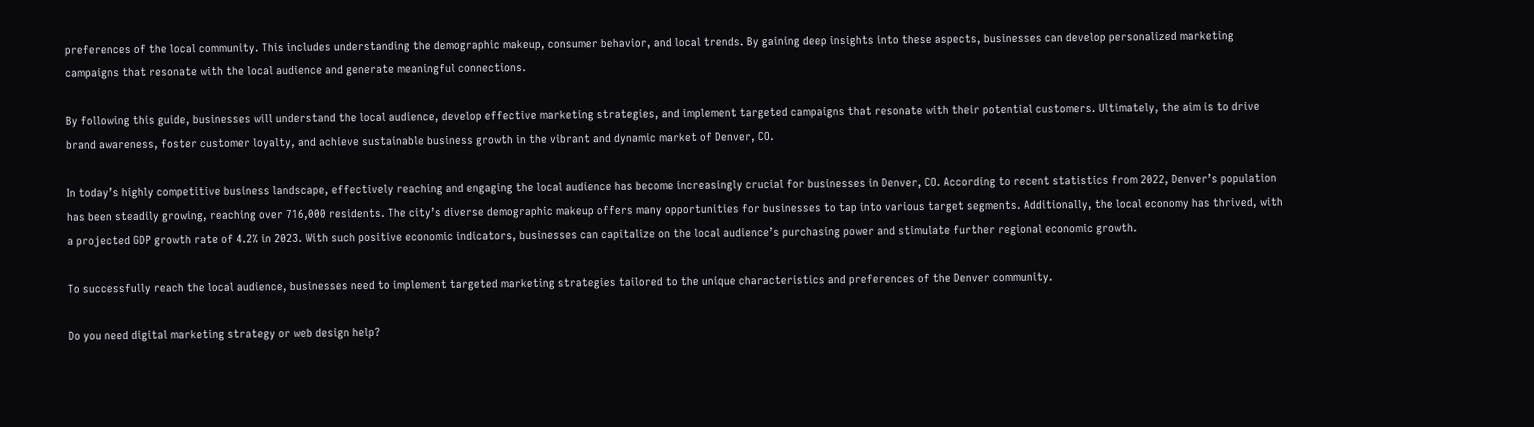preferences of the local community. This includes understanding the demographic makeup, consumer behavior, and local trends. By gaining deep insights into these aspects, businesses can develop personalized marketing campaigns that resonate with the local audience and generate meaningful connections.

By following this guide, businesses will understand the local audience, develop effective marketing strategies, and implement targeted campaigns that resonate with their potential customers. Ultimately, the aim is to drive brand awareness, foster customer loyalty, and achieve sustainable business growth in the vibrant and dynamic market of Denver, CO.

In today’s highly competitive business landscape, effectively reaching and engaging the local audience has become increasingly crucial for businesses in Denver, CO. According to recent statistics from 2022, Denver’s population has been steadily growing, reaching over 716,000 residents. The city’s diverse demographic makeup offers many opportunities for businesses to tap into various target segments. Additionally, the local economy has thrived, with a projected GDP growth rate of 4.2% in 2023. With such positive economic indicators, businesses can capitalize on the local audience’s purchasing power and stimulate further regional economic growth.

To successfully reach the local audience, businesses need to implement targeted marketing strategies tailored to the unique characteristics and preferences of the Denver community.

Do you need digital marketing strategy or web design help?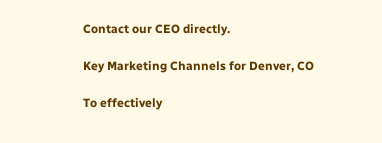Contact our CEO directly.

Key Marketing Channels for Denver, CO

To effectively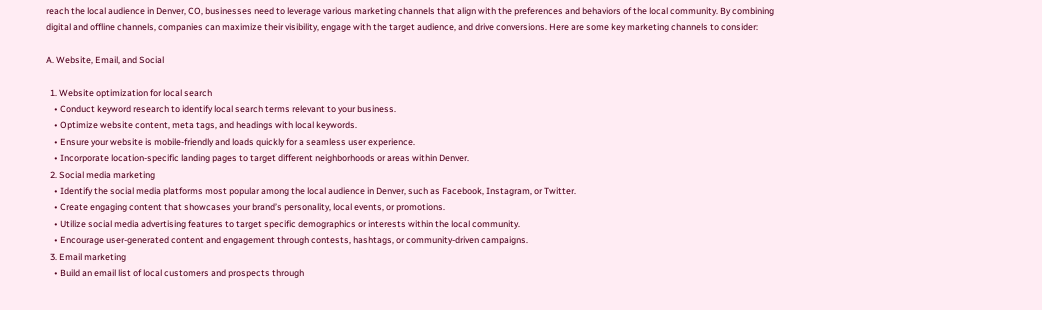reach the local audience in Denver, CO, businesses need to leverage various marketing channels that align with the preferences and behaviors of the local community. By combining digital and offline channels, companies can maximize their visibility, engage with the target audience, and drive conversions. Here are some key marketing channels to consider:

A. Website, Email, and Social

  1. Website optimization for local search
    • Conduct keyword research to identify local search terms relevant to your business.
    • Optimize website content, meta tags, and headings with local keywords.
    • Ensure your website is mobile-friendly and loads quickly for a seamless user experience.
    • Incorporate location-specific landing pages to target different neighborhoods or areas within Denver.
  2. Social media marketing
    • Identify the social media platforms most popular among the local audience in Denver, such as Facebook, Instagram, or Twitter.
    • Create engaging content that showcases your brand’s personality, local events, or promotions.
    • Utilize social media advertising features to target specific demographics or interests within the local community.
    • Encourage user-generated content and engagement through contests, hashtags, or community-driven campaigns.
  3. Email marketing
    • Build an email list of local customers and prospects through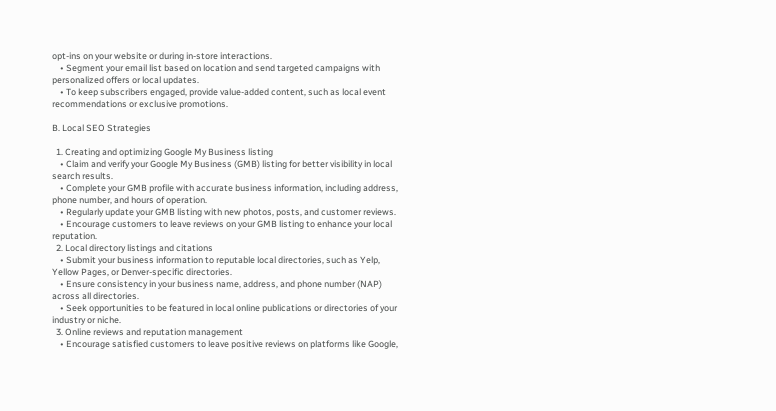opt-ins on your website or during in-store interactions.
    • Segment your email list based on location and send targeted campaigns with personalized offers or local updates.
    • To keep subscribers engaged, provide value-added content, such as local event recommendations or exclusive promotions.

B. Local SEO Strategies

  1. Creating and optimizing Google My Business listing
    • Claim and verify your Google My Business (GMB) listing for better visibility in local search results.
    • Complete your GMB profile with accurate business information, including address, phone number, and hours of operation.
    • Regularly update your GMB listing with new photos, posts, and customer reviews.
    • Encourage customers to leave reviews on your GMB listing to enhance your local reputation.
  2. Local directory listings and citations
    • Submit your business information to reputable local directories, such as Yelp, Yellow Pages, or Denver-specific directories.
    • Ensure consistency in your business name, address, and phone number (NAP) across all directories.
    • Seek opportunities to be featured in local online publications or directories of your industry or niche.
  3. Online reviews and reputation management
    • Encourage satisfied customers to leave positive reviews on platforms like Google,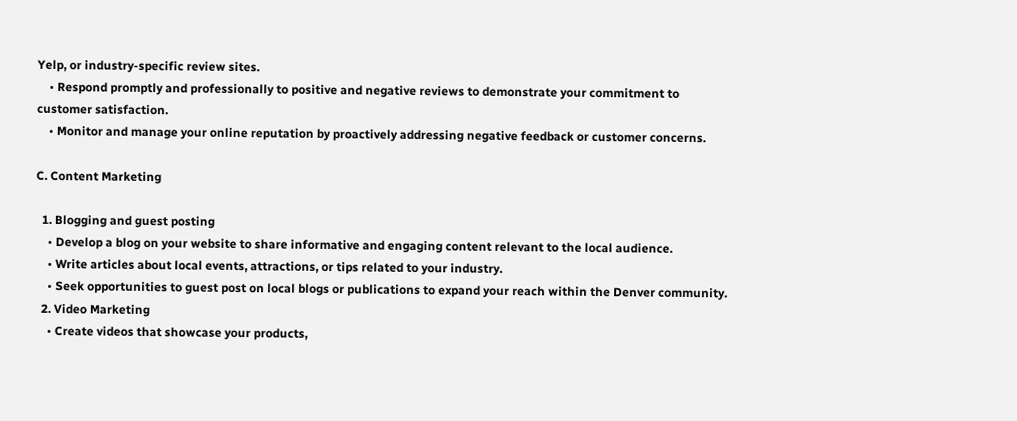Yelp, or industry-specific review sites.
    • Respond promptly and professionally to positive and negative reviews to demonstrate your commitment to customer satisfaction.
    • Monitor and manage your online reputation by proactively addressing negative feedback or customer concerns.

C. Content Marketing

  1. Blogging and guest posting
    • Develop a blog on your website to share informative and engaging content relevant to the local audience.
    • Write articles about local events, attractions, or tips related to your industry.
    • Seek opportunities to guest post on local blogs or publications to expand your reach within the Denver community.
  2. Video Marketing
    • Create videos that showcase your products,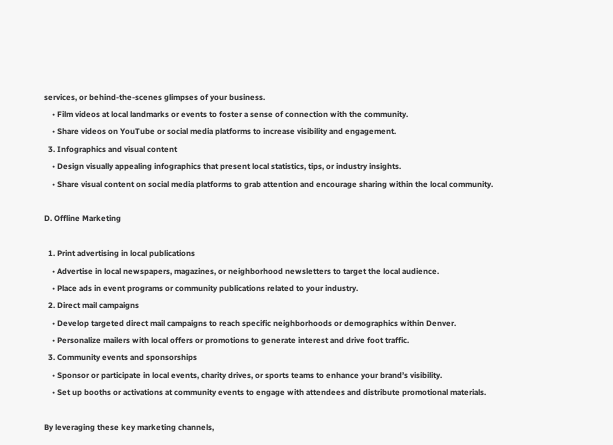services, or behind-the-scenes glimpses of your business.
    • Film videos at local landmarks or events to foster a sense of connection with the community.
    • Share videos on YouTube or social media platforms to increase visibility and engagement.
  3. Infographics and visual content
    • Design visually appealing infographics that present local statistics, tips, or industry insights.
    • Share visual content on social media platforms to grab attention and encourage sharing within the local community.

D. Offline Marketing

  1. Print advertising in local publications
    • Advertise in local newspapers, magazines, or neighborhood newsletters to target the local audience.
    • Place ads in event programs or community publications related to your industry.
  2. Direct mail campaigns
    • Develop targeted direct mail campaigns to reach specific neighborhoods or demographics within Denver.
    • Personalize mailers with local offers or promotions to generate interest and drive foot traffic.
  3. Community events and sponsorships
    • Sponsor or participate in local events, charity drives, or sports teams to enhance your brand’s visibility.
    • Set up booths or activations at community events to engage with attendees and distribute promotional materials.

By leveraging these key marketing channels,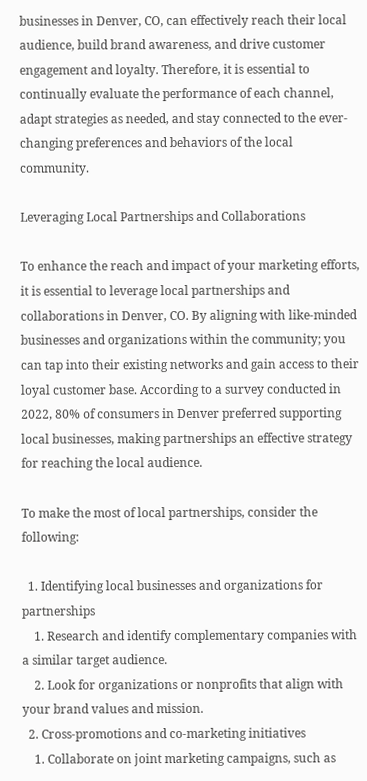businesses in Denver, CO, can effectively reach their local audience, build brand awareness, and drive customer engagement and loyalty. Therefore, it is essential to continually evaluate the performance of each channel, adapt strategies as needed, and stay connected to the ever-changing preferences and behaviors of the local community.

Leveraging Local Partnerships and Collaborations

To enhance the reach and impact of your marketing efforts, it is essential to leverage local partnerships and collaborations in Denver, CO. By aligning with like-minded businesses and organizations within the community; you can tap into their existing networks and gain access to their loyal customer base. According to a survey conducted in 2022, 80% of consumers in Denver preferred supporting local businesses, making partnerships an effective strategy for reaching the local audience.

To make the most of local partnerships, consider the following:

  1. Identifying local businesses and organizations for partnerships
    1. Research and identify complementary companies with a similar target audience.
    2. Look for organizations or nonprofits that align with your brand values and mission.
  2. Cross-promotions and co-marketing initiatives
    1. Collaborate on joint marketing campaigns, such as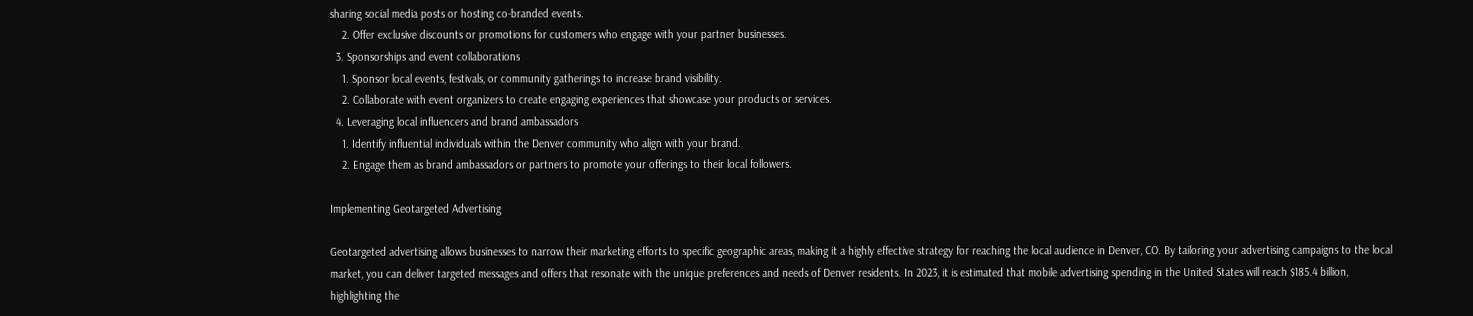sharing social media posts or hosting co-branded events.
    2. Offer exclusive discounts or promotions for customers who engage with your partner businesses.
  3. Sponsorships and event collaborations
    1. Sponsor local events, festivals, or community gatherings to increase brand visibility.
    2. Collaborate with event organizers to create engaging experiences that showcase your products or services.
  4. Leveraging local influencers and brand ambassadors
    1. Identify influential individuals within the Denver community who align with your brand.
    2. Engage them as brand ambassadors or partners to promote your offerings to their local followers.

Implementing Geotargeted Advertising

Geotargeted advertising allows businesses to narrow their marketing efforts to specific geographic areas, making it a highly effective strategy for reaching the local audience in Denver, CO. By tailoring your advertising campaigns to the local market, you can deliver targeted messages and offers that resonate with the unique preferences and needs of Denver residents. In 2023, it is estimated that mobile advertising spending in the United States will reach $185.4 billion, highlighting the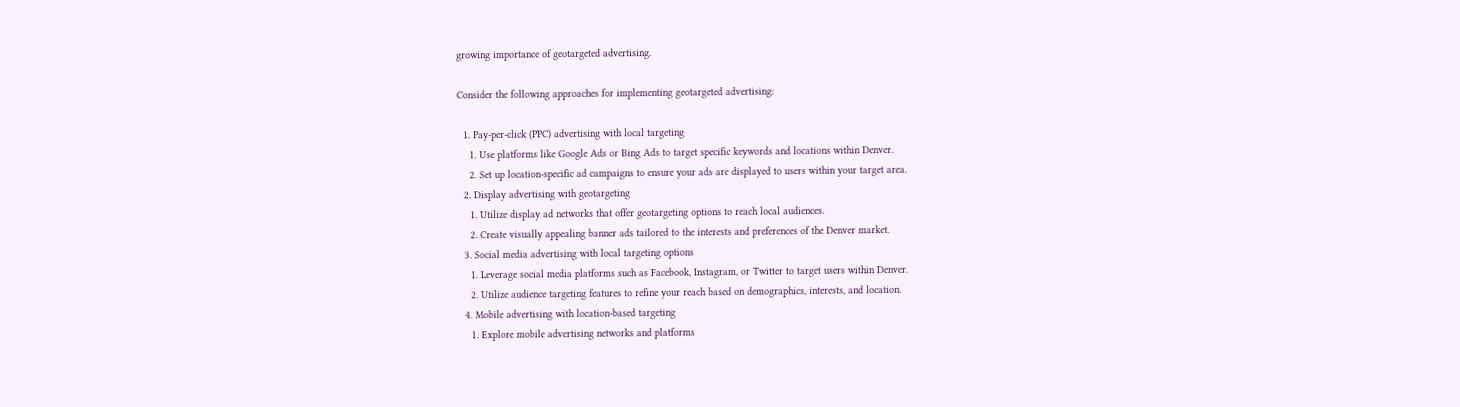growing importance of geotargeted advertising.

Consider the following approaches for implementing geotargeted advertising:

  1. Pay-per-click (PPC) advertising with local targeting
    1. Use platforms like Google Ads or Bing Ads to target specific keywords and locations within Denver.
    2. Set up location-specific ad campaigns to ensure your ads are displayed to users within your target area.
  2. Display advertising with geotargeting
    1. Utilize display ad networks that offer geotargeting options to reach local audiences.
    2. Create visually appealing banner ads tailored to the interests and preferences of the Denver market.
  3. Social media advertising with local targeting options
    1. Leverage social media platforms such as Facebook, Instagram, or Twitter to target users within Denver.
    2. Utilize audience targeting features to refine your reach based on demographics, interests, and location.
  4. Mobile advertising with location-based targeting
    1. Explore mobile advertising networks and platforms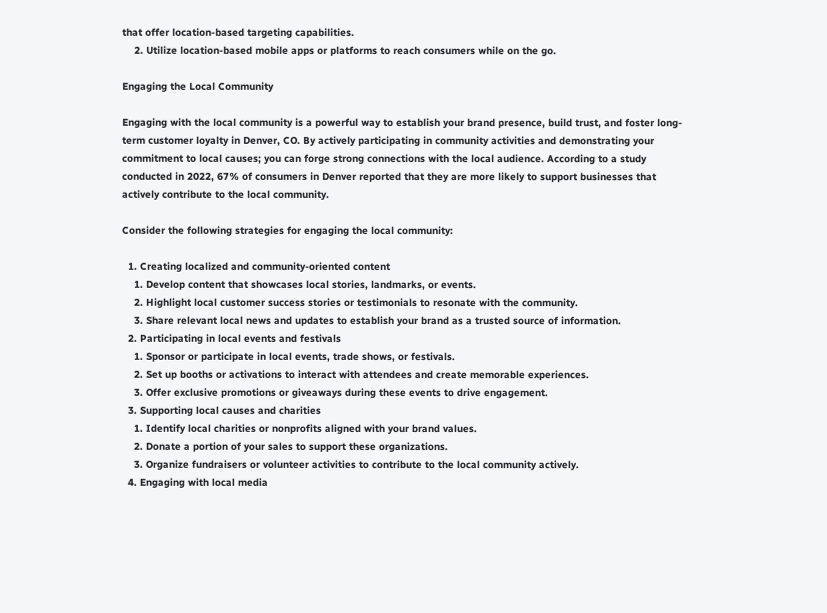that offer location-based targeting capabilities.
    2. Utilize location-based mobile apps or platforms to reach consumers while on the go.

Engaging the Local Community

Engaging with the local community is a powerful way to establish your brand presence, build trust, and foster long-term customer loyalty in Denver, CO. By actively participating in community activities and demonstrating your commitment to local causes; you can forge strong connections with the local audience. According to a study conducted in 2022, 67% of consumers in Denver reported that they are more likely to support businesses that actively contribute to the local community.

Consider the following strategies for engaging the local community:

  1. Creating localized and community-oriented content
    1. Develop content that showcases local stories, landmarks, or events.
    2. Highlight local customer success stories or testimonials to resonate with the community.
    3. Share relevant local news and updates to establish your brand as a trusted source of information.
  2. Participating in local events and festivals
    1. Sponsor or participate in local events, trade shows, or festivals.
    2. Set up booths or activations to interact with attendees and create memorable experiences.
    3. Offer exclusive promotions or giveaways during these events to drive engagement.
  3. Supporting local causes and charities
    1. Identify local charities or nonprofits aligned with your brand values.
    2. Donate a portion of your sales to support these organizations.
    3. Organize fundraisers or volunteer activities to contribute to the local community actively.
  4. Engaging with local media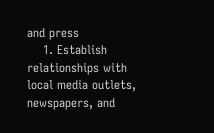and press
    1. Establish relationships with local media outlets, newspapers, and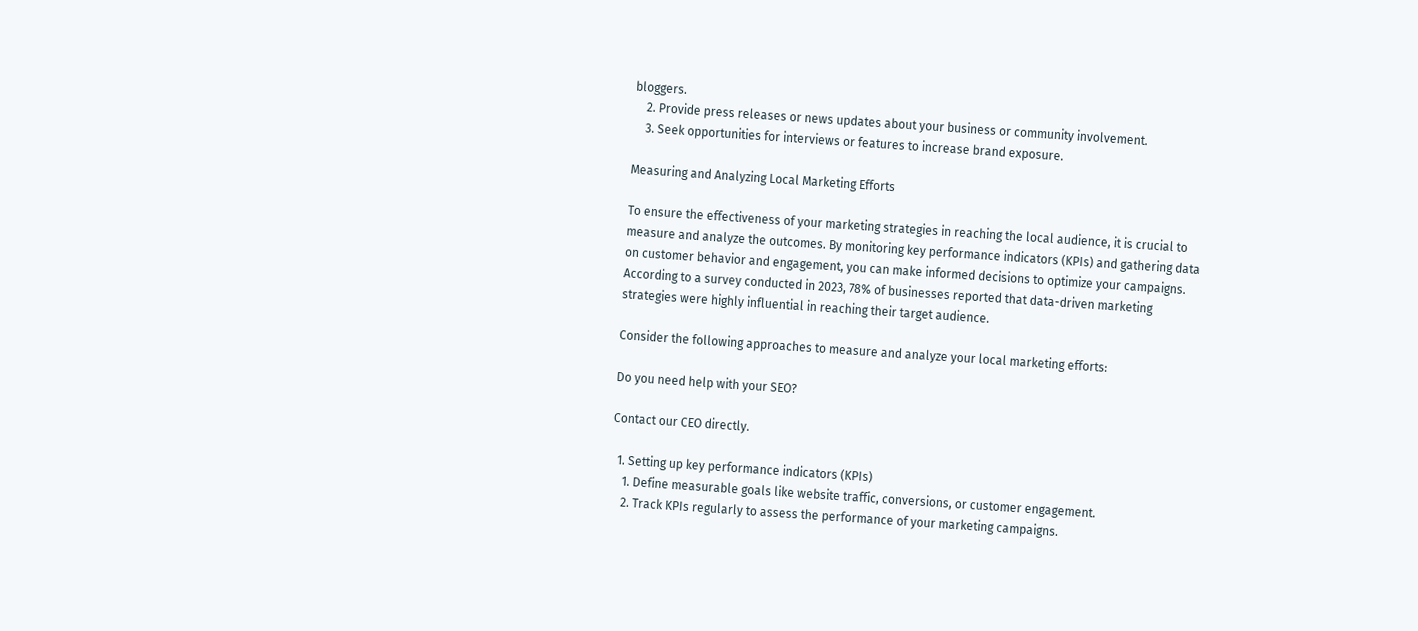bloggers.
    2. Provide press releases or news updates about your business or community involvement.
    3. Seek opportunities for interviews or features to increase brand exposure.

Measuring and Analyzing Local Marketing Efforts

To ensure the effectiveness of your marketing strategies in reaching the local audience, it is crucial to measure and analyze the outcomes. By monitoring key performance indicators (KPIs) and gathering data on customer behavior and engagement, you can make informed decisions to optimize your campaigns. According to a survey conducted in 2023, 78% of businesses reported that data-driven marketing strategies were highly influential in reaching their target audience.

Consider the following approaches to measure and analyze your local marketing efforts:

Do you need help with your SEO?

Contact our CEO directly.

  1. Setting up key performance indicators (KPIs)
    1. Define measurable goals like website traffic, conversions, or customer engagement.
    2. Track KPIs regularly to assess the performance of your marketing campaigns.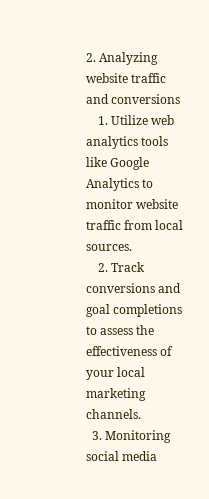2. Analyzing website traffic and conversions
    1. Utilize web analytics tools like Google Analytics to monitor website traffic from local sources.
    2. Track conversions and goal completions to assess the effectiveness of your local marketing channels.
  3. Monitoring social media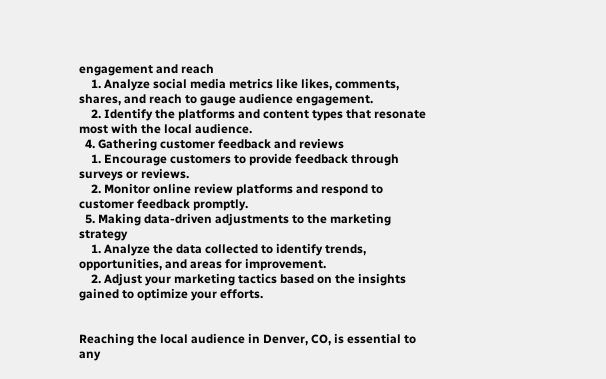engagement and reach
    1. Analyze social media metrics like likes, comments, shares, and reach to gauge audience engagement.
    2. Identify the platforms and content types that resonate most with the local audience.
  4. Gathering customer feedback and reviews
    1. Encourage customers to provide feedback through surveys or reviews.
    2. Monitor online review platforms and respond to customer feedback promptly.
  5. Making data-driven adjustments to the marketing strategy
    1. Analyze the data collected to identify trends, opportunities, and areas for improvement.
    2. Adjust your marketing tactics based on the insights gained to optimize your efforts.


Reaching the local audience in Denver, CO, is essential to any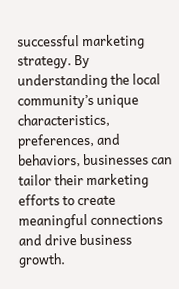successful marketing strategy. By understanding the local community’s unique characteristics, preferences, and behaviors, businesses can tailor their marketing efforts to create meaningful connections and drive business growth.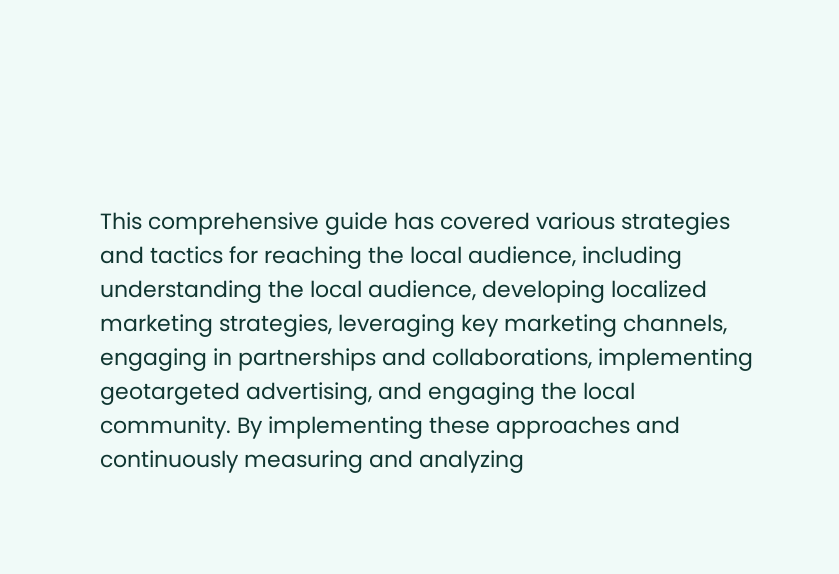This comprehensive guide has covered various strategies and tactics for reaching the local audience, including understanding the local audience, developing localized marketing strategies, leveraging key marketing channels, engaging in partnerships and collaborations, implementing geotargeted advertising, and engaging the local community. By implementing these approaches and continuously measuring and analyzing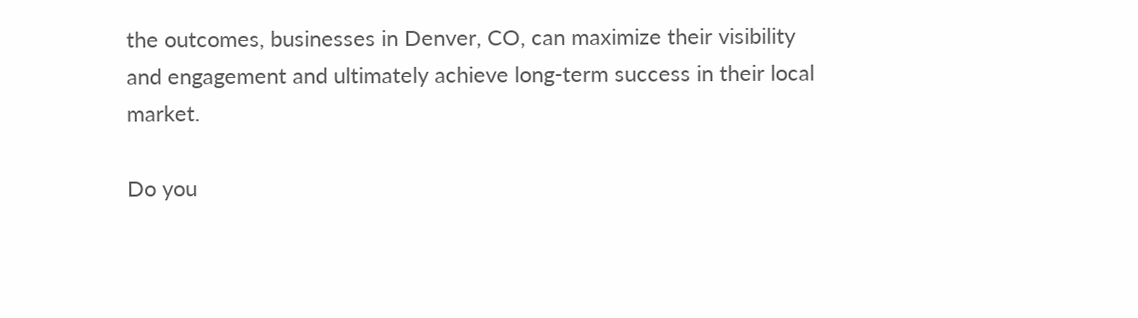the outcomes, businesses in Denver, CO, can maximize their visibility and engagement and ultimately achieve long-term success in their local market.

Do you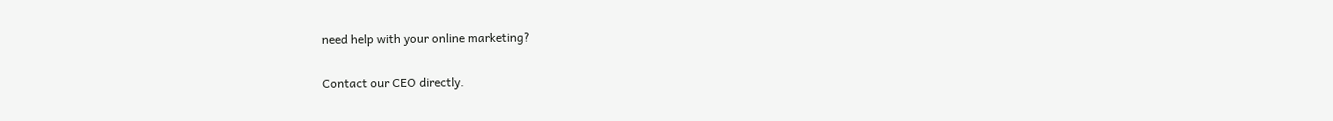need help with your online marketing?

Contact our CEO directly.